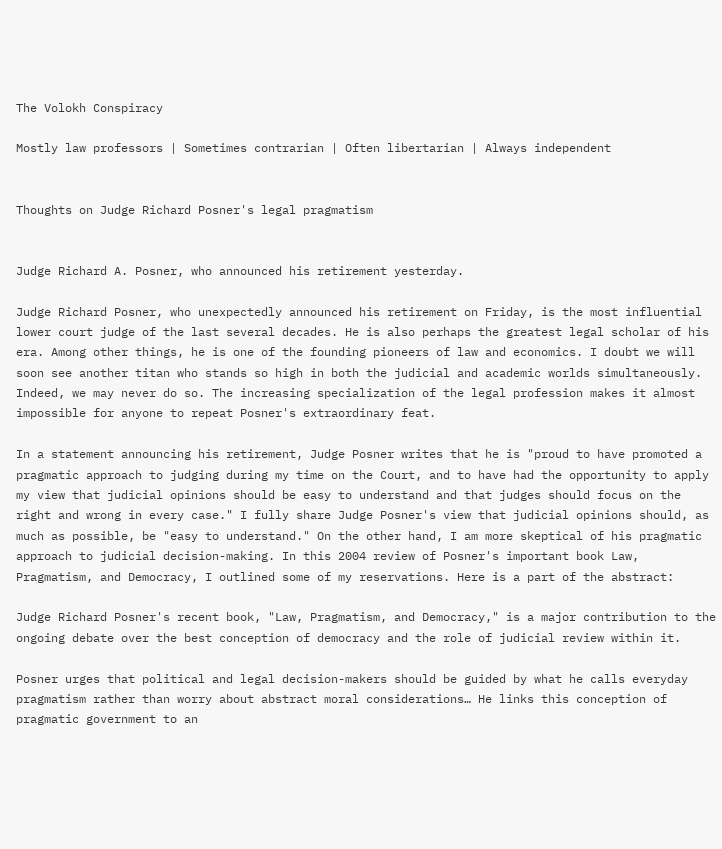The Volokh Conspiracy

Mostly law professors | Sometimes contrarian | Often libertarian | Always independent


Thoughts on Judge Richard Posner's legal pragmatism


Judge Richard A. Posner, who announced his retirement yesterday.

Judge Richard Posner, who unexpectedly announced his retirement on Friday, is the most influential lower court judge of the last several decades. He is also perhaps the greatest legal scholar of his era. Among other things, he is one of the founding pioneers of law and economics. I doubt we will soon see another titan who stands so high in both the judicial and academic worlds simultaneously. Indeed, we may never do so. The increasing specialization of the legal profession makes it almost impossible for anyone to repeat Posner's extraordinary feat.

In a statement announcing his retirement, Judge Posner writes that he is "proud to have promoted a pragmatic approach to judging during my time on the Court, and to have had the opportunity to apply my view that judicial opinions should be easy to understand and that judges should focus on the right and wrong in every case." I fully share Judge Posner's view that judicial opinions should, as much as possible, be "easy to understand." On the other hand, I am more skeptical of his pragmatic approach to judicial decision-making. In this 2004 review of Posner's important book Law, Pragmatism, and Democracy, I outlined some of my reservations. Here is a part of the abstract:

Judge Richard Posner's recent book, "Law, Pragmatism, and Democracy," is a major contribution to the ongoing debate over the best conception of democracy and the role of judicial review within it.

Posner urges that political and legal decision-makers should be guided by what he calls everyday pragmatism rather than worry about abstract moral considerations… He links this conception of pragmatic government to an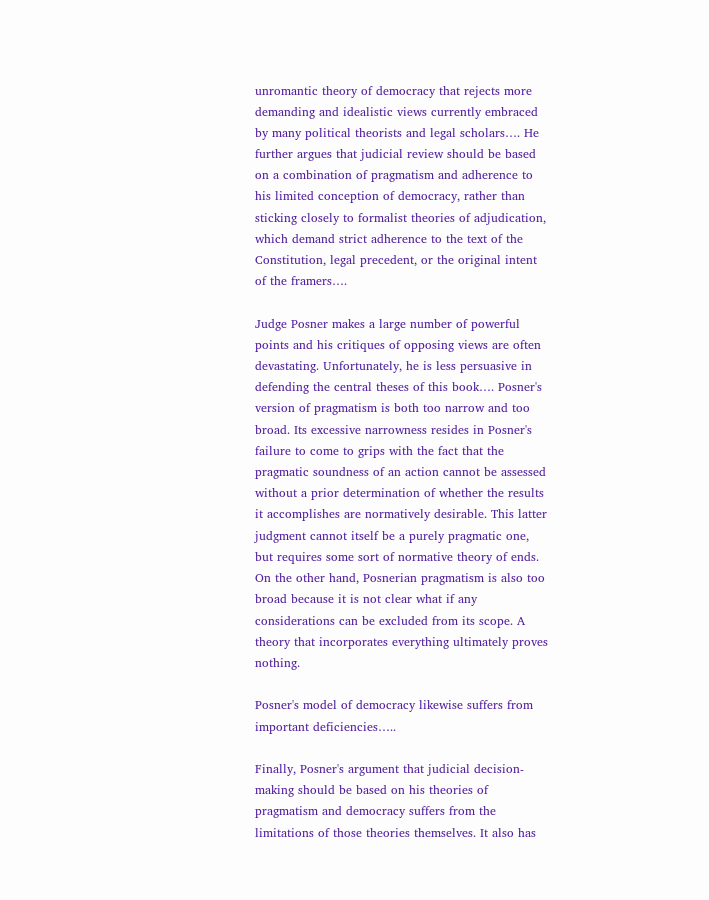unromantic theory of democracy that rejects more demanding and idealistic views currently embraced by many political theorists and legal scholars…. He further argues that judicial review should be based on a combination of pragmatism and adherence to his limited conception of democracy, rather than sticking closely to formalist theories of adjudication, which demand strict adherence to the text of the Constitution, legal precedent, or the original intent of the framers….

Judge Posner makes a large number of powerful points and his critiques of opposing views are often devastating. Unfortunately, he is less persuasive in defending the central theses of this book…. Posner's version of pragmatism is both too narrow and too broad. Its excessive narrowness resides in Posner's failure to come to grips with the fact that the pragmatic soundness of an action cannot be assessed without a prior determination of whether the results it accomplishes are normatively desirable. This latter judgment cannot itself be a purely pragmatic one, but requires some sort of normative theory of ends. On the other hand, Posnerian pragmatism is also too broad because it is not clear what if any considerations can be excluded from its scope. A theory that incorporates everything ultimately proves nothing.

Posner's model of democracy likewise suffers from important deficiencies…..

Finally, Posner's argument that judicial decision-making should be based on his theories of pragmatism and democracy suffers from the limitations of those theories themselves. It also has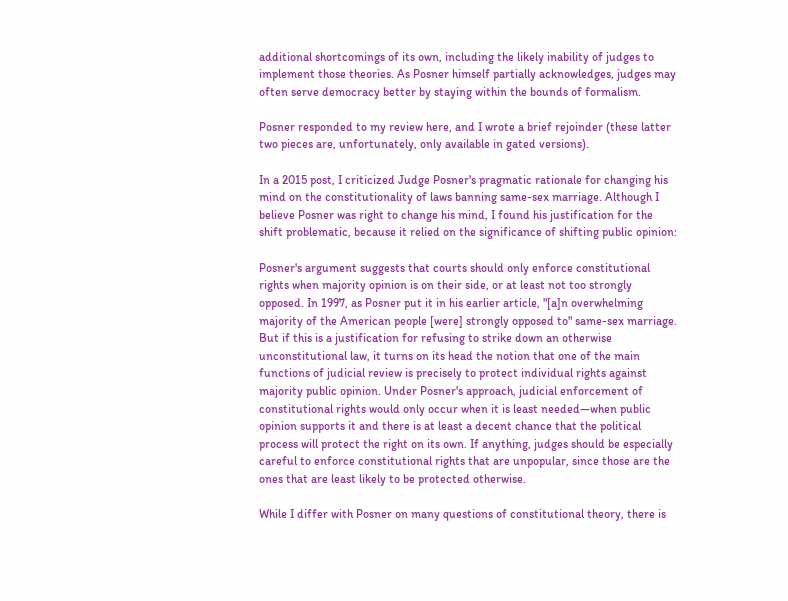additional shortcomings of its own, including the likely inability of judges to implement those theories. As Posner himself partially acknowledges, judges may often serve democracy better by staying within the bounds of formalism.

Posner responded to my review here, and I wrote a brief rejoinder (these latter two pieces are, unfortunately, only available in gated versions).

In a 2015 post, I criticized Judge Posner's pragmatic rationale for changing his mind on the constitutionality of laws banning same-sex marriage. Although I believe Posner was right to change his mind, I found his justification for the shift problematic, because it relied on the significance of shifting public opinion:

Posner's argument suggests that courts should only enforce constitutional rights when majority opinion is on their side, or at least not too strongly opposed. In 1997, as Posner put it in his earlier article, "[a]n overwhelming majority of the American people [were] strongly opposed to" same-sex marriage. But if this is a justification for refusing to strike down an otherwise unconstitutional law, it turns on its head the notion that one of the main functions of judicial review is precisely to protect individual rights against majority public opinion. Under Posner's approach, judicial enforcement of constitutional rights would only occur when it is least needed—when public opinion supports it and there is at least a decent chance that the political process will protect the right on its own. If anything, judges should be especially careful to enforce constitutional rights that are unpopular, since those are the ones that are least likely to be protected otherwise.

While I differ with Posner on many questions of constitutional theory, there is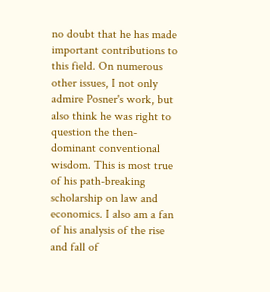no doubt that he has made important contributions to this field. On numerous other issues, I not only admire Posner's work, but also think he was right to question the then-dominant conventional wisdom. This is most true of his path-breaking scholarship on law and economics. I also am a fan of his analysis of the rise and fall of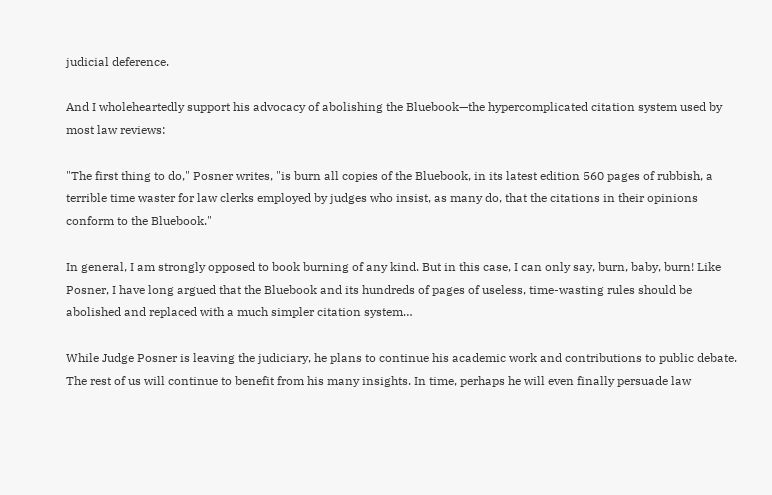judicial deference.

And I wholeheartedly support his advocacy of abolishing the Bluebook—the hypercomplicated citation system used by most law reviews:

"The first thing to do," Posner writes, "is burn all copies of the Bluebook, in its latest edition 560 pages of rubbish, a terrible time waster for law clerks employed by judges who insist, as many do, that the citations in their opinions conform to the Bluebook."

In general, I am strongly opposed to book burning of any kind. But in this case, I can only say, burn, baby, burn! Like Posner, I have long argued that the Bluebook and its hundreds of pages of useless, time-wasting rules should be abolished and replaced with a much simpler citation system…

While Judge Posner is leaving the judiciary, he plans to continue his academic work and contributions to public debate. The rest of us will continue to benefit from his many insights. In time, perhaps he will even finally persuade law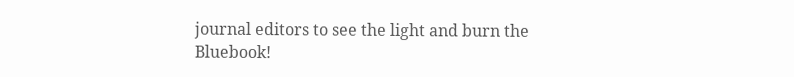journal editors to see the light and burn the Bluebook!